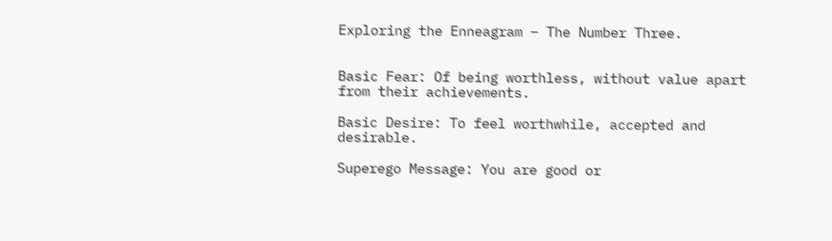Exploring the Enneagram – The Number Three.


Basic Fear: Of being worthless, without value apart from their achievements.

Basic Desire: To feel worthwhile, accepted and desirable.

Superego Message: You are good or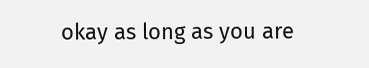okay as long as you are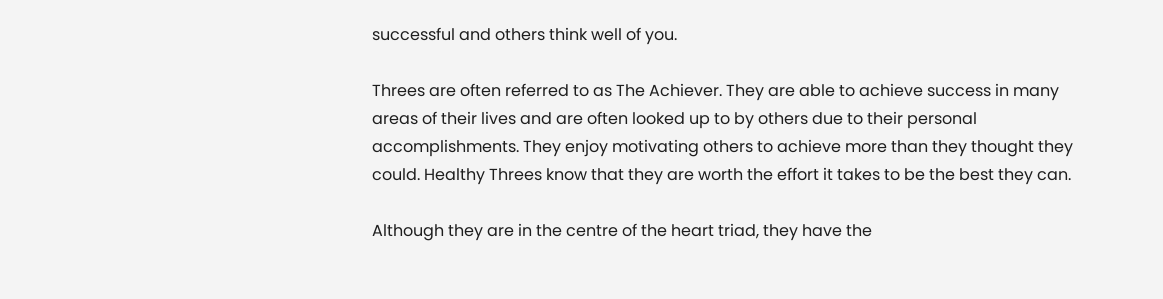successful and others think well of you.

Threes are often referred to as The Achiever. They are able to achieve success in many areas of their lives and are often looked up to by others due to their personal accomplishments. They enjoy motivating others to achieve more than they thought they could. Healthy Threes know that they are worth the effort it takes to be the best they can.

Although they are in the centre of the heart triad, they have the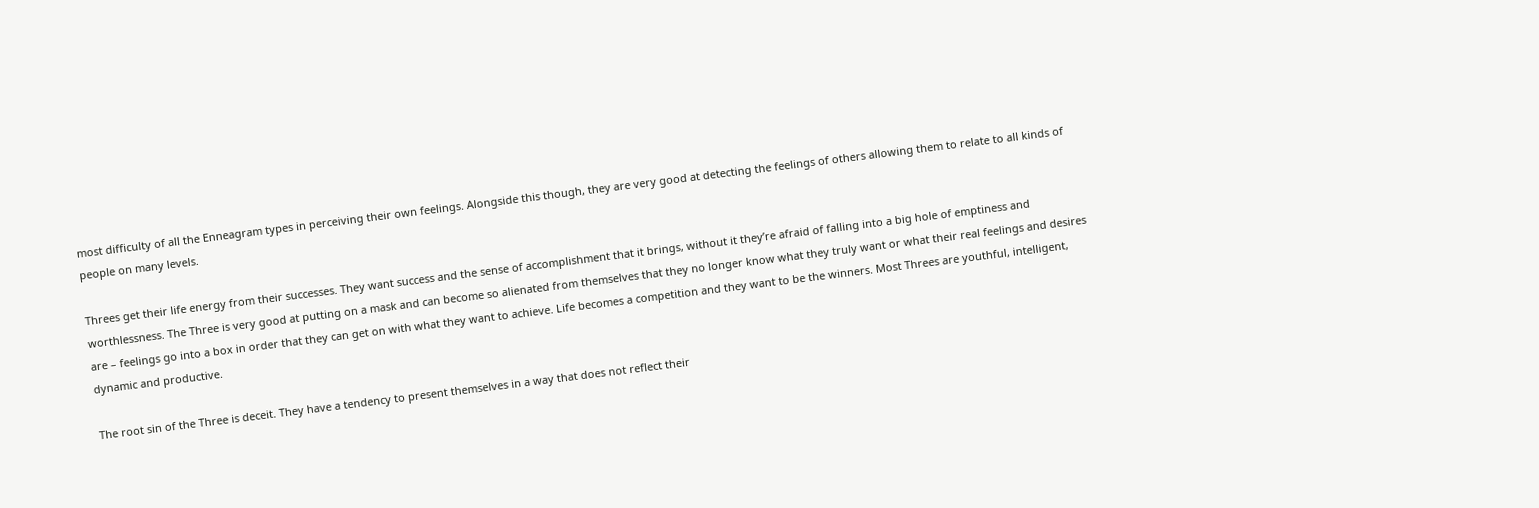most difficulty of all the Enneagram types in perceiving their own feelings. Alongside this though, they are very good at detecting the feelings of others allowing them to relate to all kinds of people on many levels.

Threes get their life energy from their successes. They want success and the sense of accomplishment that it brings, without it they’re afraid of falling into a big hole of emptiness and worthlessness. The Three is very good at putting on a mask and can become so alienated from themselves that they no longer know what they truly want or what their real feelings and desires are – feelings go into a box in order that they can get on with what they want to achieve. Life becomes a competition and they want to be the winners. Most Threes are youthful, intelligent, dynamic and productive.

The root sin of the Three is deceit. They have a tendency to present themselves in a way that does not reflect their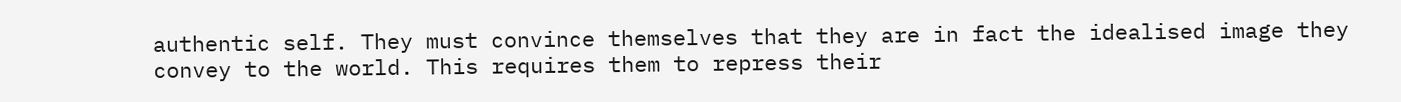authentic self. They must convince themselves that they are in fact the idealised image they convey to the world. This requires them to repress their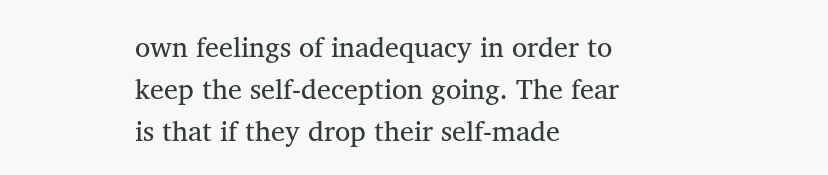own feelings of inadequacy in order to keep the self-deception going. The fear is that if they drop their self-made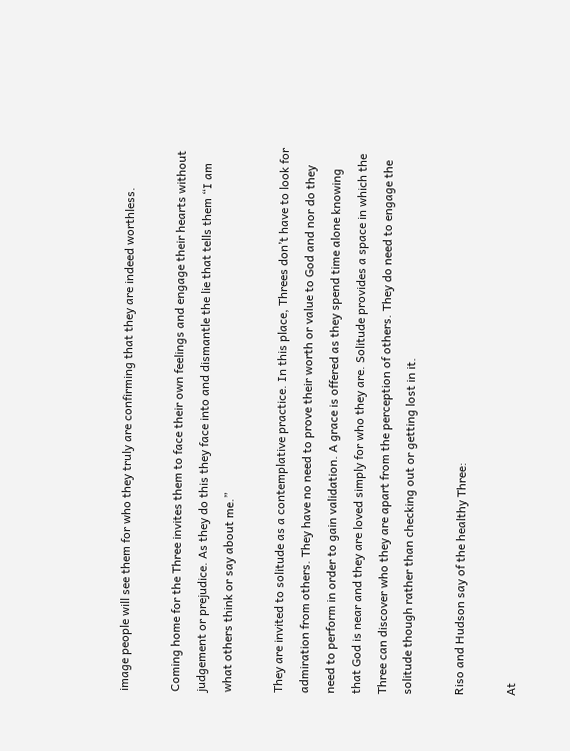image people will see them for who they truly are confirming that they are indeed worthless.

Coming home for the Three invites them to face their own feelings and engage their hearts without judgement or prejudice. As they do this they face into and dismantle the lie that tells them “I am what others think or say about me.”

They are invited to solitude as a contemplative practice. In this place, Threes don’t have to look for admiration from others. They have no need to prove their worth or value to God and nor do they need to perform in order to gain validation. A grace is offered as they spend time alone knowing that God is near and they are loved simply for who they are. Solitude provides a space in which the Three can discover who they are apart from the perception of others. They do need to engage the solitude though rather than checking out or getting lost in it.

Riso and Hudson say of the healthy Three:

At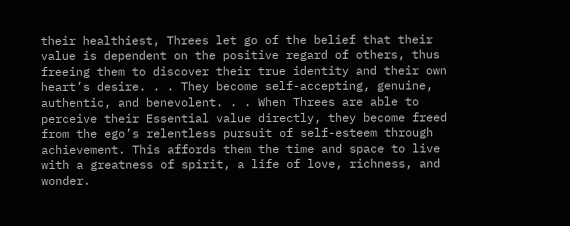their healthiest, Threes let go of the belief that their value is dependent on the positive regard of others, thus freeing them to discover their true identity and their own heart’s desire. . . They become self-accepting, genuine, authentic, and benevolent. . . When Threes are able to perceive their Essential value directly, they become freed from the ego’s relentless pursuit of self-esteem through achievement. This affords them the time and space to live with a greatness of spirit, a life of love, richness, and wonder.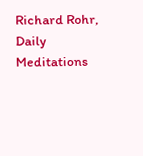Richard Rohr, Daily Meditations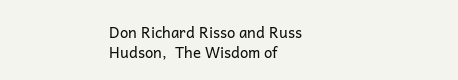Don Richard Risso and Russ Hudson,  The Wisdom of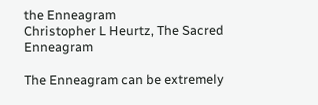the Enneagram
Christopher L Heurtz, The Sacred Enneagram

The Enneagram can be extremely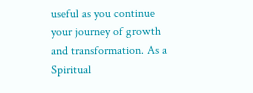useful as you continue your journey of growth and transformation. As a Spiritual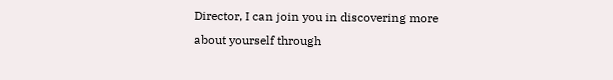Director, I can join you in discovering more about yourself through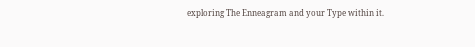exploring The Enneagram and your Type within it.